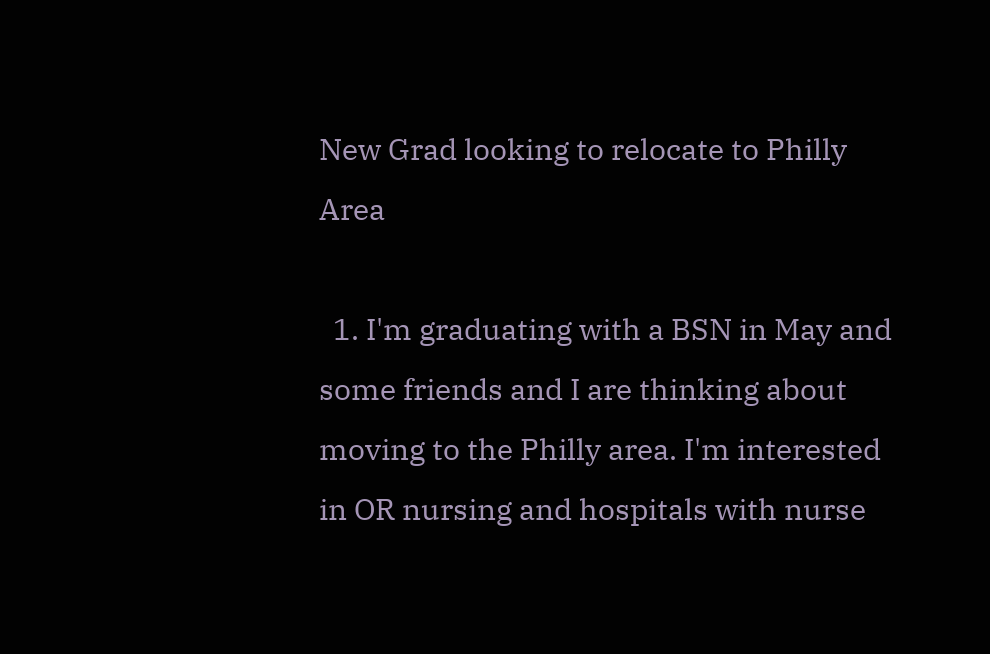New Grad looking to relocate to Philly Area

  1. I'm graduating with a BSN in May and some friends and I are thinking about moving to the Philly area. I'm interested in OR nursing and hospitals with nurse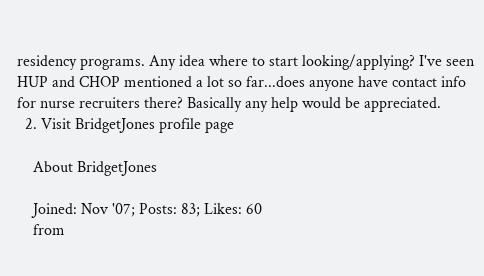residency programs. Any idea where to start looking/applying? I've seen HUP and CHOP mentioned a lot so far...does anyone have contact info for nurse recruiters there? Basically any help would be appreciated.
  2. Visit BridgetJones profile page

    About BridgetJones

    Joined: Nov '07; Posts: 83; Likes: 60
    from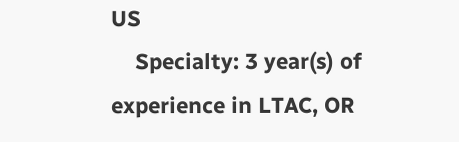US
    Specialty: 3 year(s) of experience in LTAC, OR